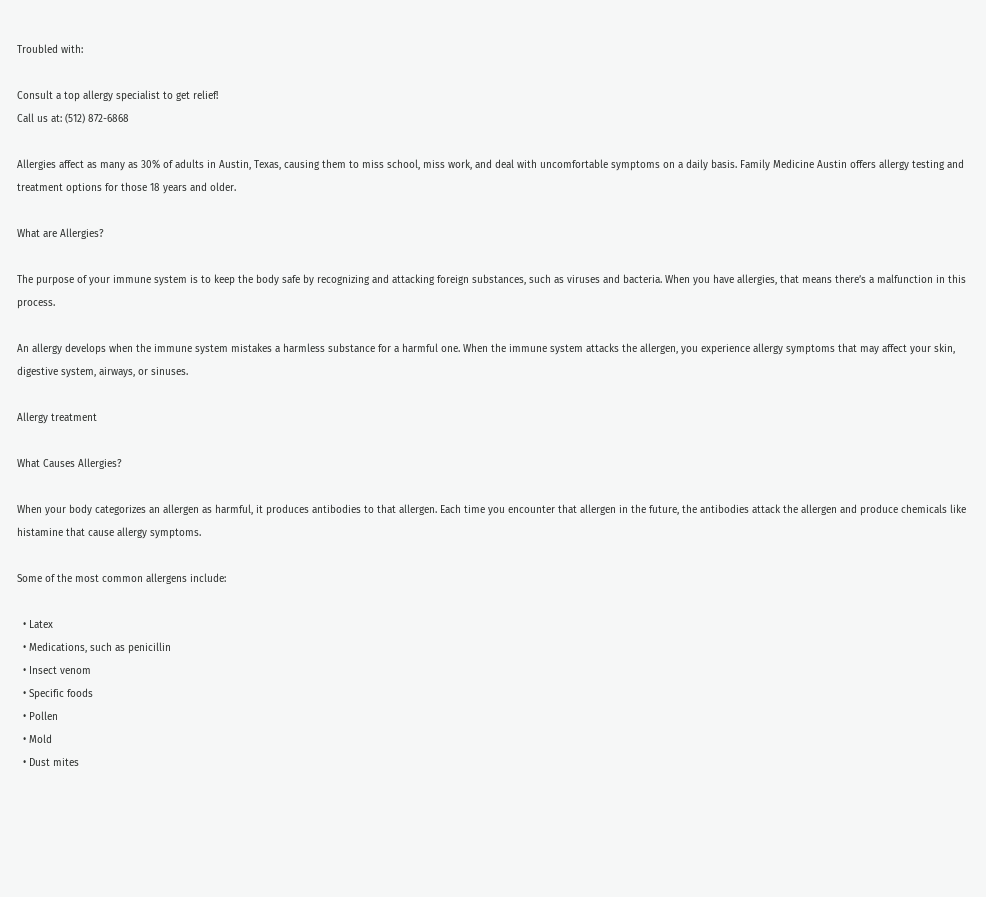Troubled with:

Consult a top allergy specialist to get relief!
Call us at: (512) 872-6868

Allergies affect as many as 30% of adults in Austin, Texas, causing them to miss school, miss work, and deal with uncomfortable symptoms on a daily basis. Family Medicine Austin offers allergy testing and treatment options for those 18 years and older.

What are Allergies?

The purpose of your immune system is to keep the body safe by recognizing and attacking foreign substances, such as viruses and bacteria. When you have allergies, that means there’s a malfunction in this process.

An allergy develops when the immune system mistakes a harmless substance for a harmful one. When the immune system attacks the allergen, you experience allergy symptoms that may affect your skin, digestive system, airways, or sinuses.

Allergy treatment

What Causes Allergies?

When your body categorizes an allergen as harmful, it produces antibodies to that allergen. Each time you encounter that allergen in the future, the antibodies attack the allergen and produce chemicals like histamine that cause allergy symptoms.

Some of the most common allergens include:

  • Latex
  • Medications, such as penicillin
  • Insect venom
  • Specific foods
  • Pollen
  • Mold
  • Dust mites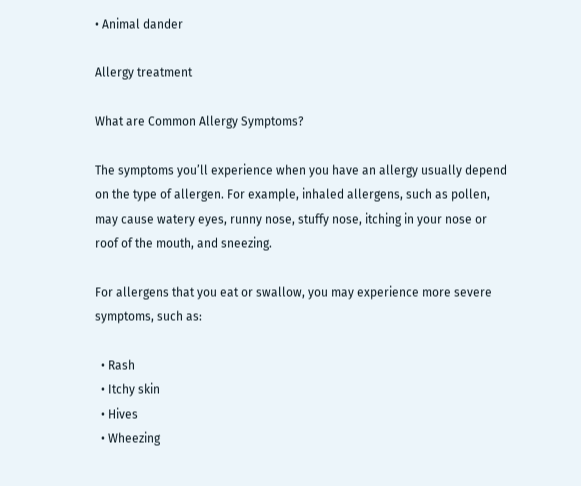• Animal dander

Allergy treatment

What are Common Allergy Symptoms?

The symptoms you’ll experience when you have an allergy usually depend on the type of allergen. For example, inhaled allergens, such as pollen, may cause watery eyes, runny nose, stuffy nose, itching in your nose or roof of the mouth, and sneezing.

For allergens that you eat or swallow, you may experience more severe symptoms, such as:

  • Rash
  • Itchy skin
  • Hives
  • Wheezing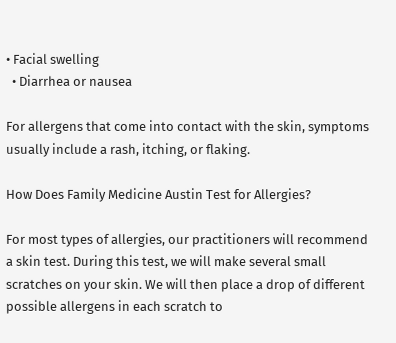• Facial swelling
  • Diarrhea or nausea

For allergens that come into contact with the skin, symptoms usually include a rash, itching, or flaking.

How Does Family Medicine Austin Test for Allergies?

For most types of allergies, our practitioners will recommend a skin test. During this test, we will make several small scratches on your skin. We will then place a drop of different possible allergens in each scratch to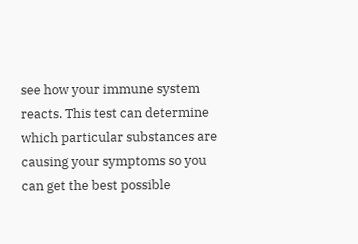see how your immune system reacts. This test can determine which particular substances are causing your symptoms so you can get the best possible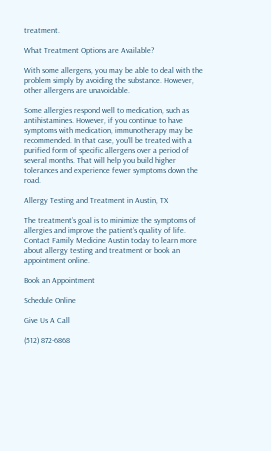treatment.

What Treatment Options are Available?

With some allergens, you may be able to deal with the problem simply by avoiding the substance. However, other allergens are unavoidable.

Some allergies respond well to medication, such as antihistamines. However, if you continue to have symptoms with medication, immunotherapy may be recommended. In that case, you’ll be treated with a purified form of specific allergens over a period of several months. That will help you build higher tolerances and experience fewer symptoms down the road.

Allergy Testing and Treatment in Austin, TX

The treatment’s goal is to minimize the symptoms of allergies and improve the patient’s quality of life. Contact Family Medicine Austin today to learn more about allergy testing and treatment or book an appointment online.

Book an Appointment

Schedule Online

Give Us A Call

(512) 872-6868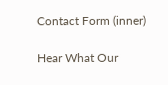Contact Form (inner)

Hear What Our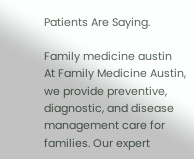Patients Are Saying.

Family medicine austin
At Family Medicine Austin, we provide preventive, diagnostic, and disease management care for families. Our expert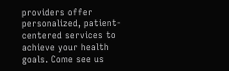providers offer personalized, patient-centered services to achieve your health goals. Come see us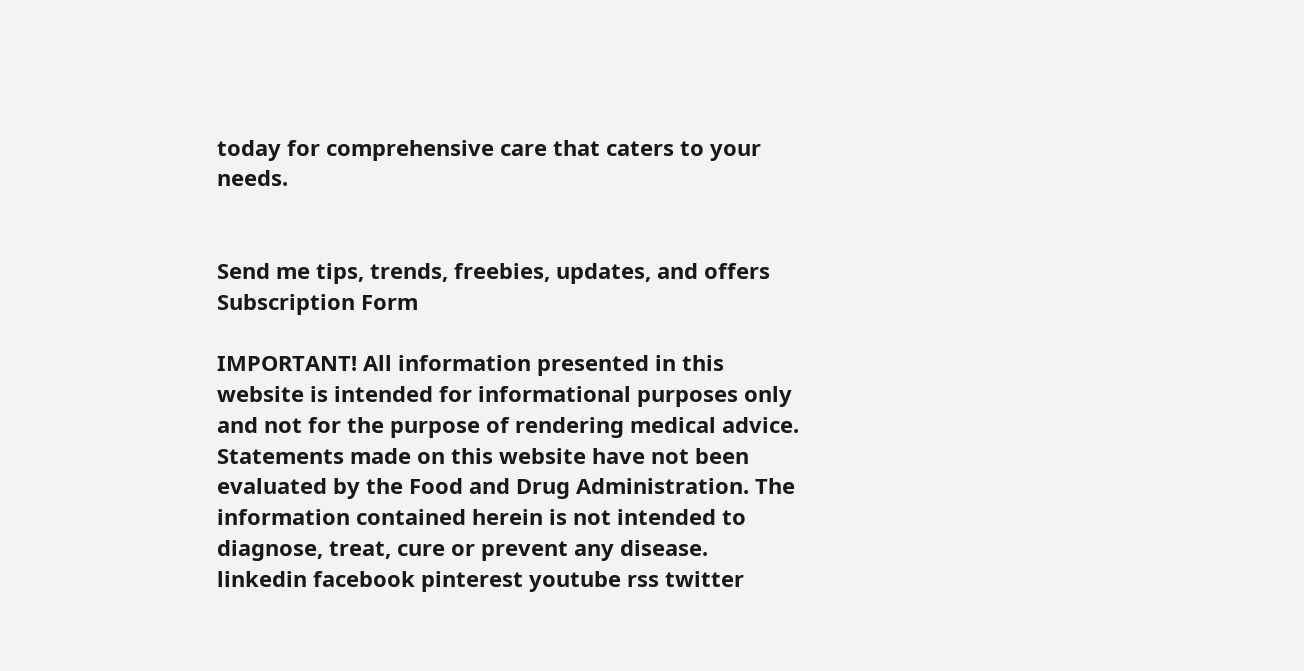today for comprehensive care that caters to your needs.


Send me tips, trends, freebies, updates, and offers
Subscription Form

IMPORTANT! All information presented in this website is intended for informational purposes only and not for the purpose of rendering medical advice. Statements made on this website have not been evaluated by the Food and Drug Administration. The information contained herein is not intended to diagnose, treat, cure or prevent any disease.
linkedin facebook pinterest youtube rss twitter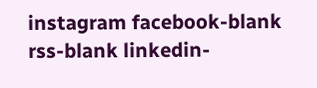instagram facebook-blank rss-blank linkedin-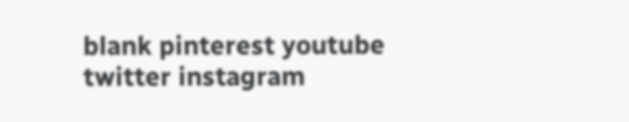blank pinterest youtube twitter instagram